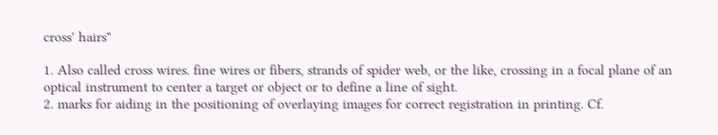cross' hairs"

1. Also called cross wires. fine wires or fibers, strands of spider web, or the like, crossing in a focal plane of an optical instrument to center a target or object or to define a line of sight.
2. marks for aiding in the positioning of overlaying images for correct registration in printing. Cf.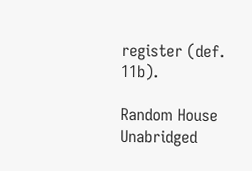register (def. 11b).

Random House Unabridged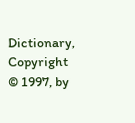Dictionary, Copyright © 1997, by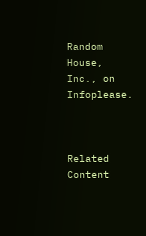Random House, Inc., on Infoplease.



Related Content